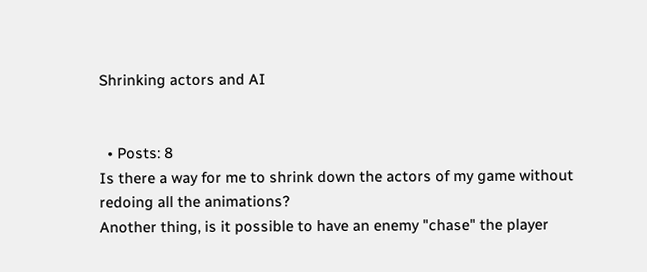Shrinking actors and AI


  • Posts: 8
Is there a way for me to shrink down the actors of my game without redoing all the animations?
Another thing, is it possible to have an enemy "chase" the player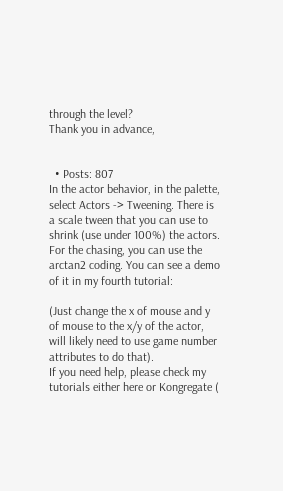through the level?
Thank you in advance,


  • Posts: 807
In the actor behavior, in the palette, select Actors -> Tweening. There is a scale tween that you can use to shrink (use under 100%) the actors. For the chasing, you can use the arctan2 coding. You can see a demo of it in my fourth tutorial:

(Just change the x of mouse and y of mouse to the x/y of the actor, will likely need to use game number attributes to do that).
If you need help, please check my tutorials either here or Kongregate (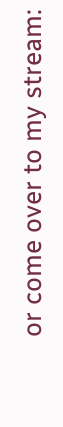or come over to my stream: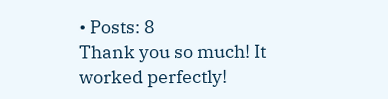• Posts: 8
Thank you so much! It worked perfectly!